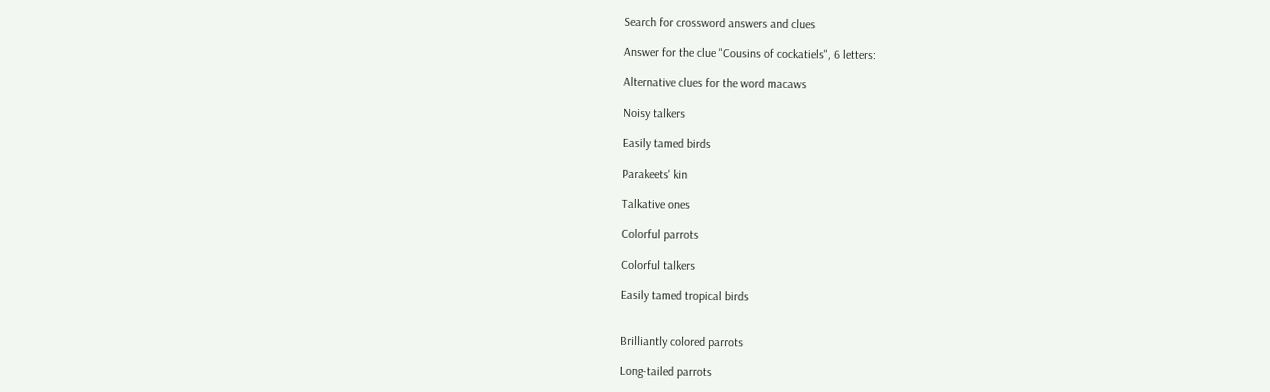Search for crossword answers and clues

Answer for the clue "Cousins of cockatiels", 6 letters:

Alternative clues for the word macaws

Noisy talkers

Easily tamed birds

Parakeets' kin

Talkative ones

Colorful parrots

Colorful talkers

Easily tamed tropical birds


Brilliantly colored parrots

Long-tailed parrots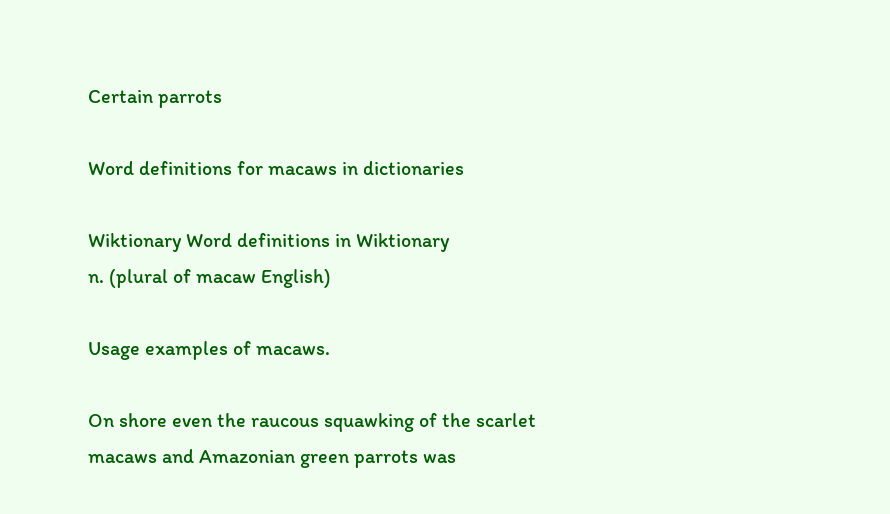Certain parrots

Word definitions for macaws in dictionaries

Wiktionary Word definitions in Wiktionary
n. (plural of macaw English)

Usage examples of macaws.

On shore even the raucous squawking of the scarlet macaws and Amazonian green parrots was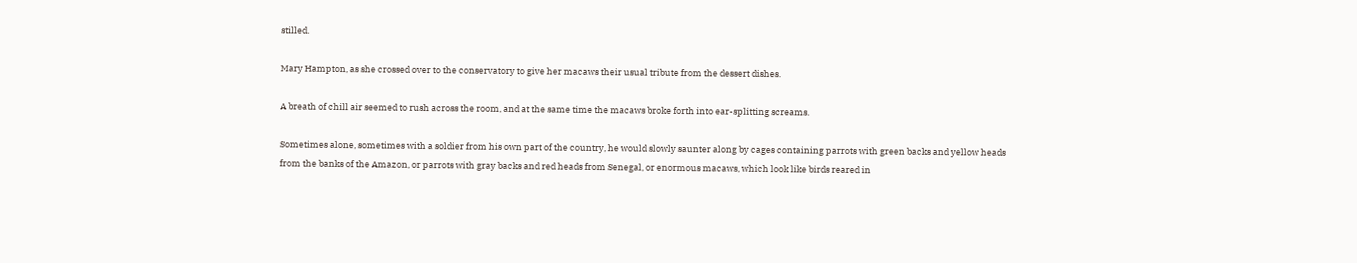stilled.

Mary Hampton, as she crossed over to the conservatory to give her macaws their usual tribute from the dessert dishes.

A breath of chill air seemed to rush across the room, and at the same time the macaws broke forth into ear-splitting screams.

Sometimes alone, sometimes with a soldier from his own part of the country, he would slowly saunter along by cages containing parrots with green backs and yellow heads from the banks of the Amazon, or parrots with gray backs and red heads from Senegal, or enormous macaws, which look like birds reared in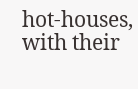hot-houses, with their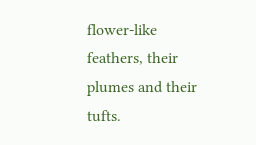flower-like feathers, their plumes and their tufts.